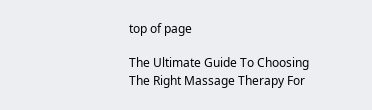top of page

The Ultimate Guide To Choosing The Right Massage Therapy For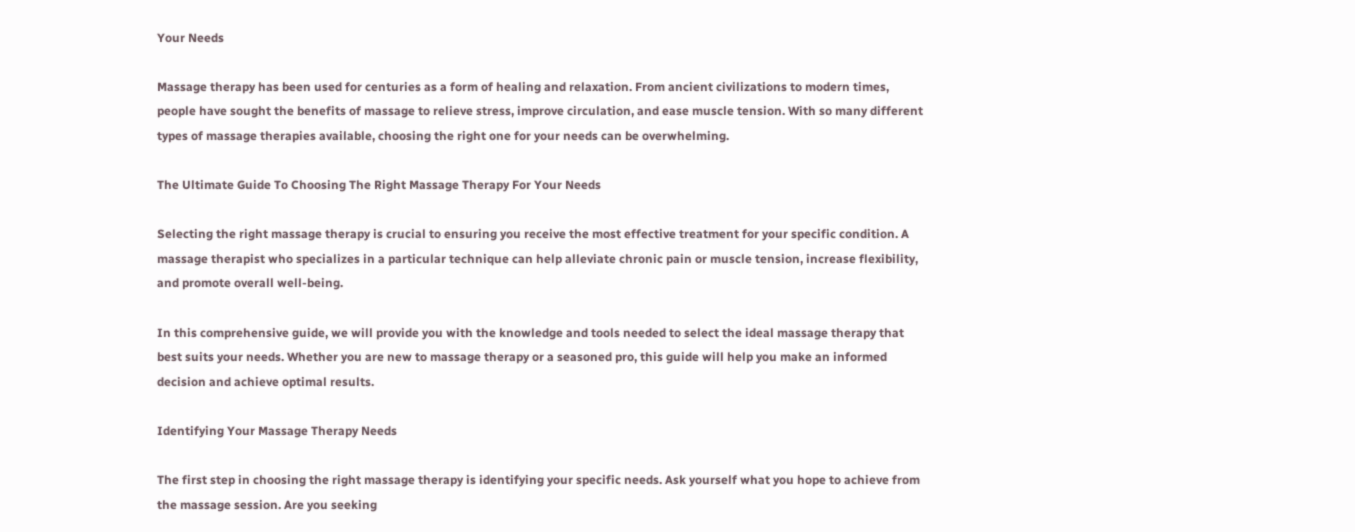Your Needs

Massage therapy has been used for centuries as a form of healing and relaxation. From ancient civilizations to modern times, people have sought the benefits of massage to relieve stress, improve circulation, and ease muscle tension. With so many different types of massage therapies available, choosing the right one for your needs can be overwhelming.

The Ultimate Guide To Choosing The Right Massage Therapy For Your Needs

Selecting the right massage therapy is crucial to ensuring you receive the most effective treatment for your specific condition. A massage therapist who specializes in a particular technique can help alleviate chronic pain or muscle tension, increase flexibility, and promote overall well-being.

In this comprehensive guide, we will provide you with the knowledge and tools needed to select the ideal massage therapy that best suits your needs. Whether you are new to massage therapy or a seasoned pro, this guide will help you make an informed decision and achieve optimal results.

Identifying Your Massage Therapy Needs

The first step in choosing the right massage therapy is identifying your specific needs. Ask yourself what you hope to achieve from the massage session. Are you seeking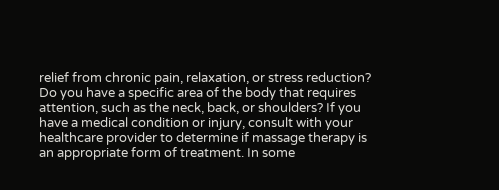relief from chronic pain, relaxation, or stress reduction? Do you have a specific area of the body that requires attention, such as the neck, back, or shoulders? If you have a medical condition or injury, consult with your healthcare provider to determine if massage therapy is an appropriate form of treatment. In some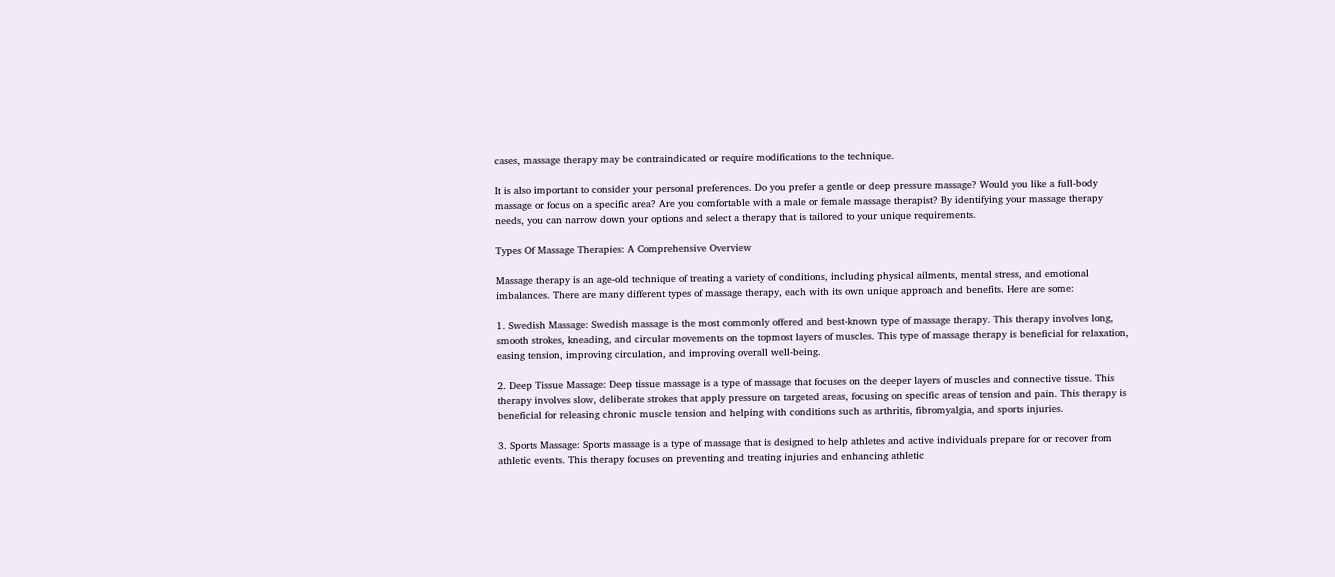cases, massage therapy may be contraindicated or require modifications to the technique.

It is also important to consider your personal preferences. Do you prefer a gentle or deep pressure massage? Would you like a full-body massage or focus on a specific area? Are you comfortable with a male or female massage therapist? By identifying your massage therapy needs, you can narrow down your options and select a therapy that is tailored to your unique requirements.

Types Of Massage Therapies: A Comprehensive Overview

Massage therapy is an age-old technique of treating a variety of conditions, including physical ailments, mental stress, and emotional imbalances. There are many different types of massage therapy, each with its own unique approach and benefits. Here are some:

1. Swedish Massage: Swedish massage is the most commonly offered and best-known type of massage therapy. This therapy involves long, smooth strokes, kneading, and circular movements on the topmost layers of muscles. This type of massage therapy is beneficial for relaxation, easing tension, improving circulation, and improving overall well-being.

2. Deep Tissue Massage: Deep tissue massage is a type of massage that focuses on the deeper layers of muscles and connective tissue. This therapy involves slow, deliberate strokes that apply pressure on targeted areas, focusing on specific areas of tension and pain. This therapy is beneficial for releasing chronic muscle tension and helping with conditions such as arthritis, fibromyalgia, and sports injuries.

3. Sports Massage: Sports massage is a type of massage that is designed to help athletes and active individuals prepare for or recover from athletic events. This therapy focuses on preventing and treating injuries and enhancing athletic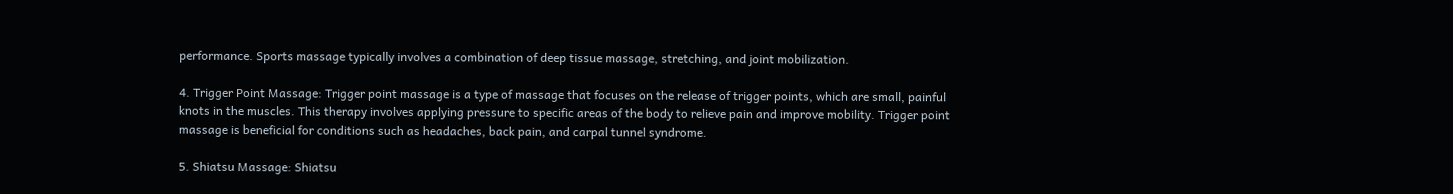performance. Sports massage typically involves a combination of deep tissue massage, stretching, and joint mobilization.

4. Trigger Point Massage: Trigger point massage is a type of massage that focuses on the release of trigger points, which are small, painful knots in the muscles. This therapy involves applying pressure to specific areas of the body to relieve pain and improve mobility. Trigger point massage is beneficial for conditions such as headaches, back pain, and carpal tunnel syndrome.

5. Shiatsu Massage: Shiatsu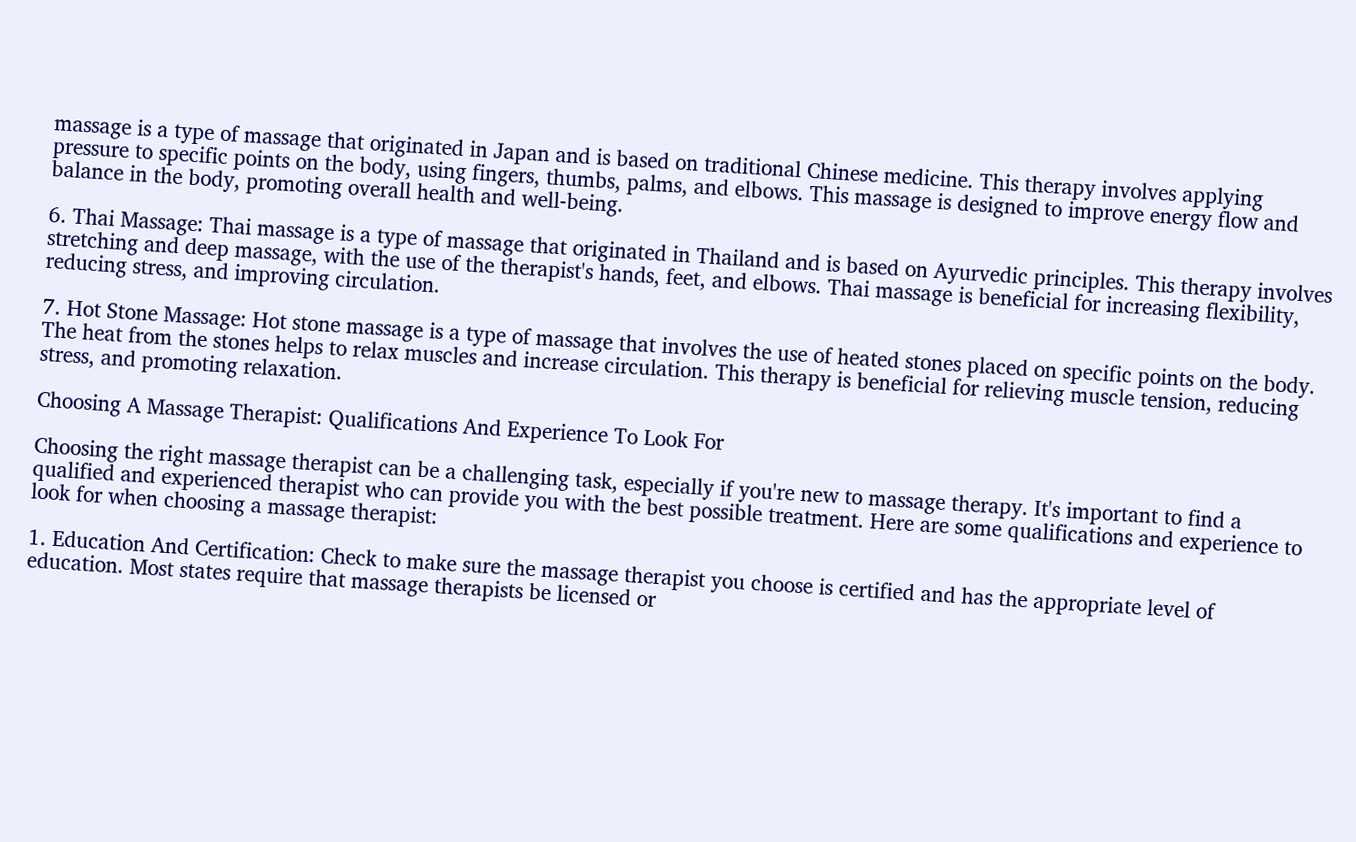massage is a type of massage that originated in Japan and is based on traditional Chinese medicine. This therapy involves applying pressure to specific points on the body, using fingers, thumbs, palms, and elbows. This massage is designed to improve energy flow and balance in the body, promoting overall health and well-being.

6. Thai Massage: Thai massage is a type of massage that originated in Thailand and is based on Ayurvedic principles. This therapy involves stretching and deep massage, with the use of the therapist's hands, feet, and elbows. Thai massage is beneficial for increasing flexibility, reducing stress, and improving circulation.

7. Hot Stone Massage: Hot stone massage is a type of massage that involves the use of heated stones placed on specific points on the body. The heat from the stones helps to relax muscles and increase circulation. This therapy is beneficial for relieving muscle tension, reducing stress, and promoting relaxation.

Choosing A Massage Therapist: Qualifications And Experience To Look For

Choosing the right massage therapist can be a challenging task, especially if you're new to massage therapy. It's important to find a qualified and experienced therapist who can provide you with the best possible treatment. Here are some qualifications and experience to look for when choosing a massage therapist:

1. Education And Certification: Check to make sure the massage therapist you choose is certified and has the appropriate level of education. Most states require that massage therapists be licensed or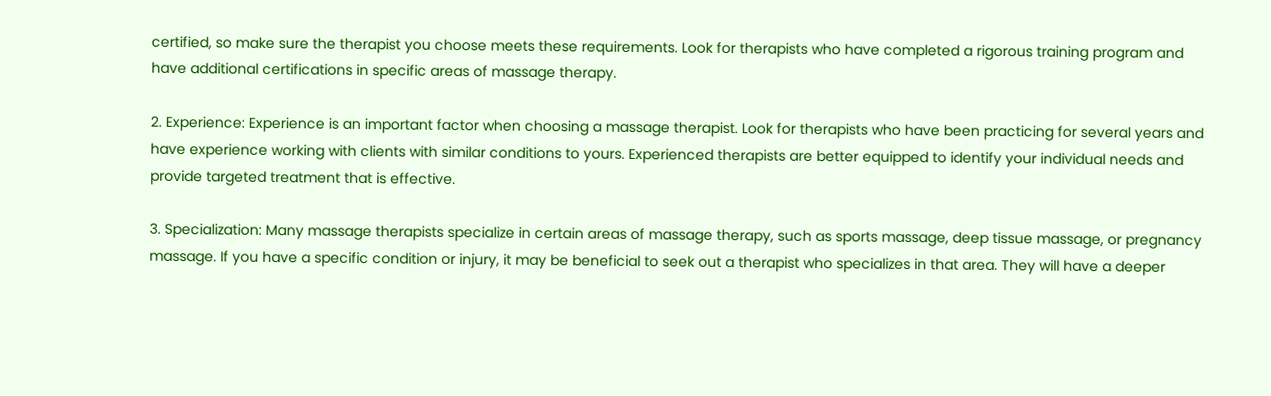certified, so make sure the therapist you choose meets these requirements. Look for therapists who have completed a rigorous training program and have additional certifications in specific areas of massage therapy.

2. Experience: Experience is an important factor when choosing a massage therapist. Look for therapists who have been practicing for several years and have experience working with clients with similar conditions to yours. Experienced therapists are better equipped to identify your individual needs and provide targeted treatment that is effective.

3. Specialization: Many massage therapists specialize in certain areas of massage therapy, such as sports massage, deep tissue massage, or pregnancy massage. If you have a specific condition or injury, it may be beneficial to seek out a therapist who specializes in that area. They will have a deeper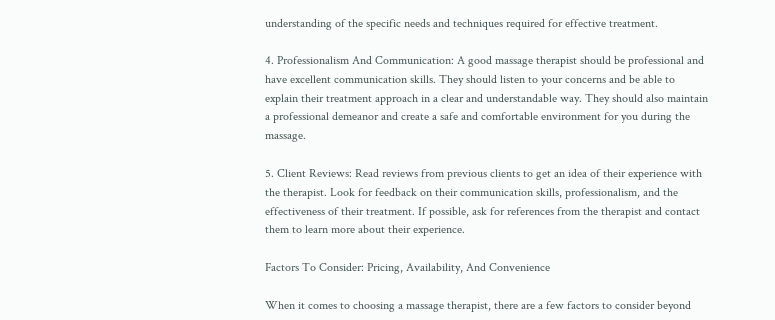understanding of the specific needs and techniques required for effective treatment.

4. Professionalism And Communication: A good massage therapist should be professional and have excellent communication skills. They should listen to your concerns and be able to explain their treatment approach in a clear and understandable way. They should also maintain a professional demeanor and create a safe and comfortable environment for you during the massage.

5. Client Reviews: Read reviews from previous clients to get an idea of their experience with the therapist. Look for feedback on their communication skills, professionalism, and the effectiveness of their treatment. If possible, ask for references from the therapist and contact them to learn more about their experience.

Factors To Consider: Pricing, Availability, And Convenience

When it comes to choosing a massage therapist, there are a few factors to consider beyond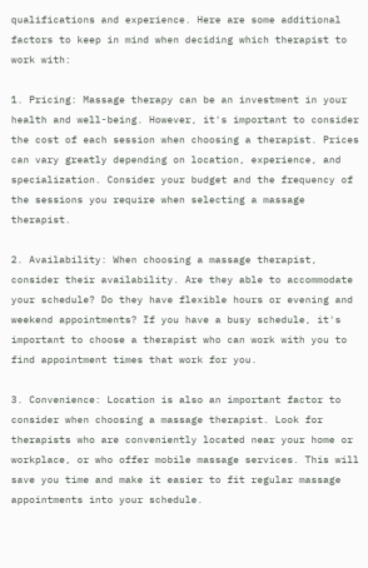qualifications and experience. Here are some additional factors to keep in mind when deciding which therapist to work with:

1. Pricing: Massage therapy can be an investment in your health and well-being. However, it's important to consider the cost of each session when choosing a therapist. Prices can vary greatly depending on location, experience, and specialization. Consider your budget and the frequency of the sessions you require when selecting a massage therapist.

2. Availability: When choosing a massage therapist, consider their availability. Are they able to accommodate your schedule? Do they have flexible hours or evening and weekend appointments? If you have a busy schedule, it's important to choose a therapist who can work with you to find appointment times that work for you.

3. Convenience: Location is also an important factor to consider when choosing a massage therapist. Look for therapists who are conveniently located near your home or workplace, or who offer mobile massage services. This will save you time and make it easier to fit regular massage appointments into your schedule.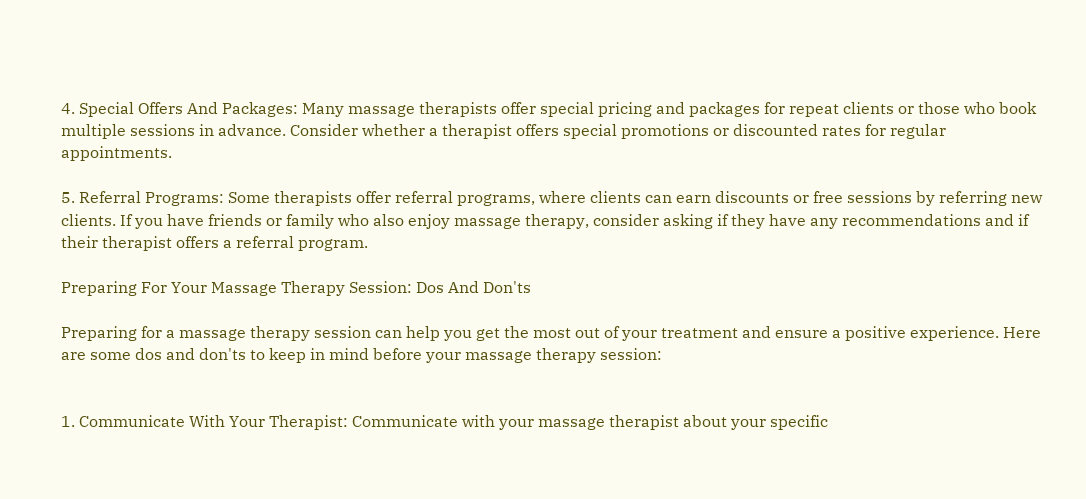4. Special Offers And Packages: Many massage therapists offer special pricing and packages for repeat clients or those who book multiple sessions in advance. Consider whether a therapist offers special promotions or discounted rates for regular appointments.

5. Referral Programs: Some therapists offer referral programs, where clients can earn discounts or free sessions by referring new clients. If you have friends or family who also enjoy massage therapy, consider asking if they have any recommendations and if their therapist offers a referral program.

Preparing For Your Massage Therapy Session: Dos And Don'ts

Preparing for a massage therapy session can help you get the most out of your treatment and ensure a positive experience. Here are some dos and don'ts to keep in mind before your massage therapy session:


1. Communicate With Your Therapist: Communicate with your massage therapist about your specific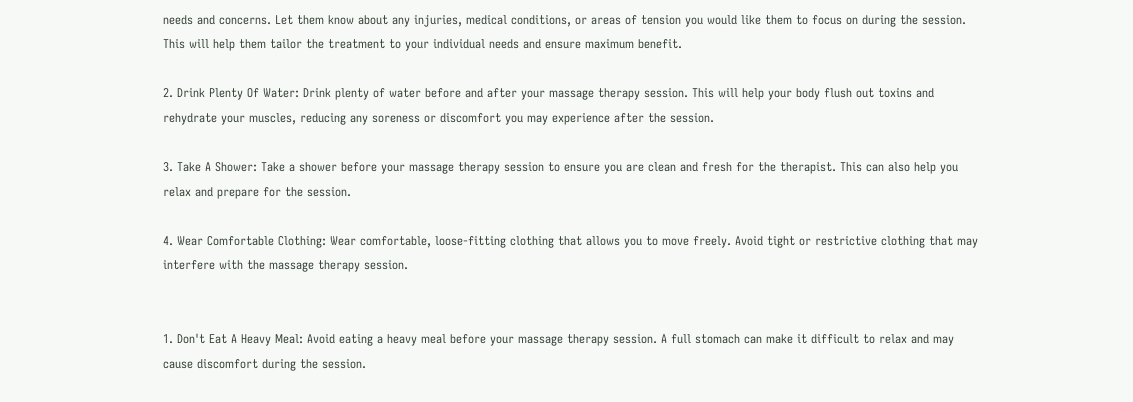needs and concerns. Let them know about any injuries, medical conditions, or areas of tension you would like them to focus on during the session. This will help them tailor the treatment to your individual needs and ensure maximum benefit.

2. Drink Plenty Of Water: Drink plenty of water before and after your massage therapy session. This will help your body flush out toxins and rehydrate your muscles, reducing any soreness or discomfort you may experience after the session.

3. Take A Shower: Take a shower before your massage therapy session to ensure you are clean and fresh for the therapist. This can also help you relax and prepare for the session.

4. Wear Comfortable Clothing: Wear comfortable, loose-fitting clothing that allows you to move freely. Avoid tight or restrictive clothing that may interfere with the massage therapy session.


1. Don't Eat A Heavy Meal: Avoid eating a heavy meal before your massage therapy session. A full stomach can make it difficult to relax and may cause discomfort during the session.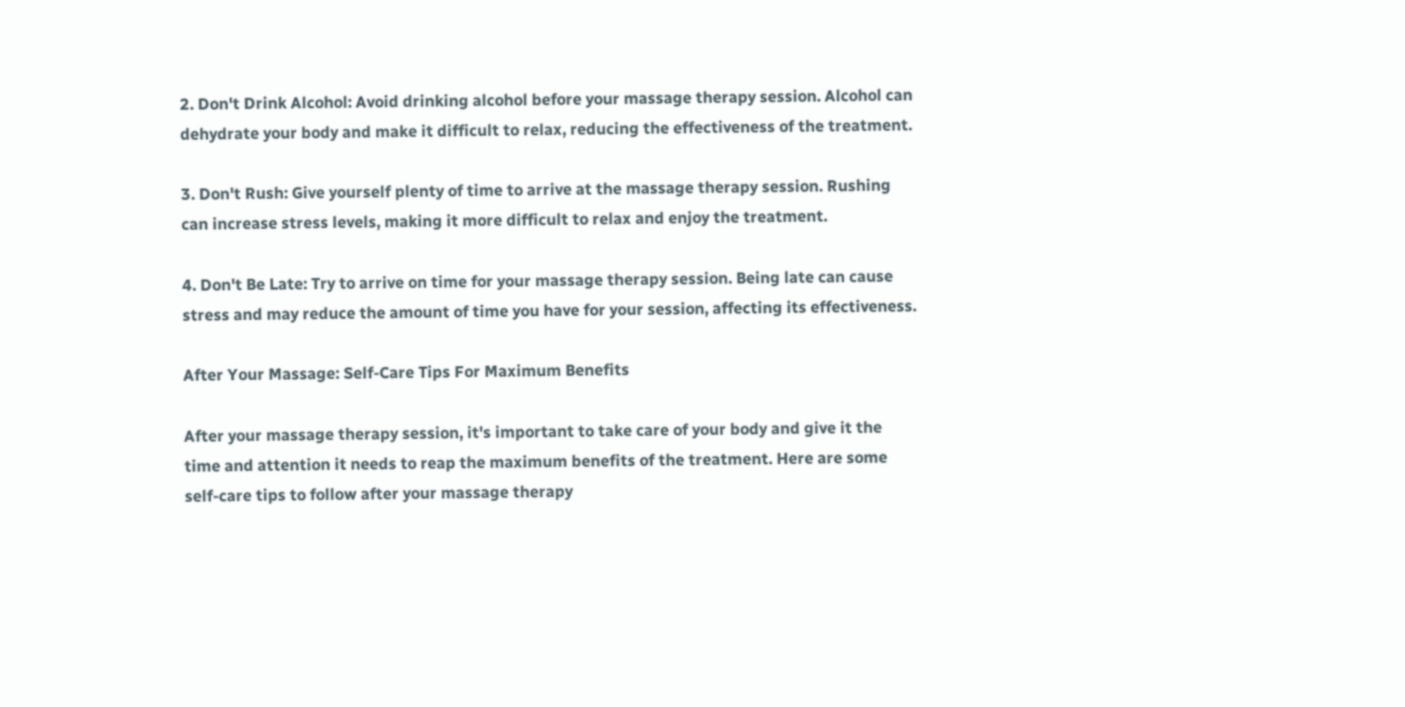2. Don't Drink Alcohol: Avoid drinking alcohol before your massage therapy session. Alcohol can dehydrate your body and make it difficult to relax, reducing the effectiveness of the treatment.

3. Don't Rush: Give yourself plenty of time to arrive at the massage therapy session. Rushing can increase stress levels, making it more difficult to relax and enjoy the treatment.

4. Don't Be Late: Try to arrive on time for your massage therapy session. Being late can cause stress and may reduce the amount of time you have for your session, affecting its effectiveness.

After Your Massage: Self-Care Tips For Maximum Benefits

After your massage therapy session, it's important to take care of your body and give it the time and attention it needs to reap the maximum benefits of the treatment. Here are some self-care tips to follow after your massage therapy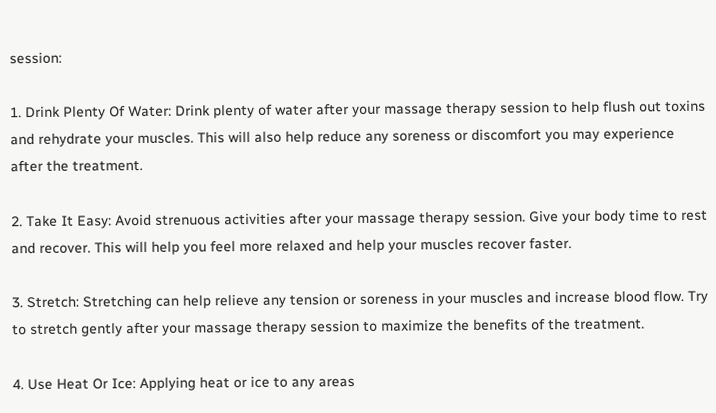session:

1. Drink Plenty Of Water: Drink plenty of water after your massage therapy session to help flush out toxins and rehydrate your muscles. This will also help reduce any soreness or discomfort you may experience after the treatment.

2. Take It Easy: Avoid strenuous activities after your massage therapy session. Give your body time to rest and recover. This will help you feel more relaxed and help your muscles recover faster.

3. Stretch: Stretching can help relieve any tension or soreness in your muscles and increase blood flow. Try to stretch gently after your massage therapy session to maximize the benefits of the treatment.

4. Use Heat Or Ice: Applying heat or ice to any areas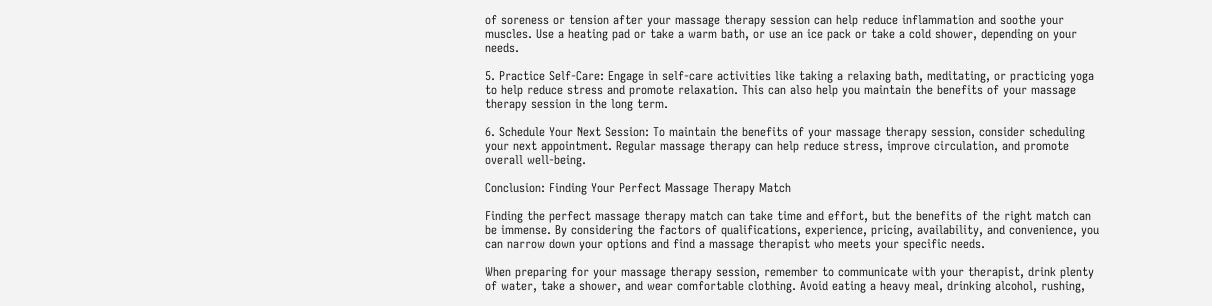of soreness or tension after your massage therapy session can help reduce inflammation and soothe your muscles. Use a heating pad or take a warm bath, or use an ice pack or take a cold shower, depending on your needs.

5. Practice Self-Care: Engage in self-care activities like taking a relaxing bath, meditating, or practicing yoga to help reduce stress and promote relaxation. This can also help you maintain the benefits of your massage therapy session in the long term.

6. Schedule Your Next Session: To maintain the benefits of your massage therapy session, consider scheduling your next appointment. Regular massage therapy can help reduce stress, improve circulation, and promote overall well-being.

Conclusion: Finding Your Perfect Massage Therapy Match

Finding the perfect massage therapy match can take time and effort, but the benefits of the right match can be immense. By considering the factors of qualifications, experience, pricing, availability, and convenience, you can narrow down your options and find a massage therapist who meets your specific needs.

When preparing for your massage therapy session, remember to communicate with your therapist, drink plenty of water, take a shower, and wear comfortable clothing. Avoid eating a heavy meal, drinking alcohol, rushing,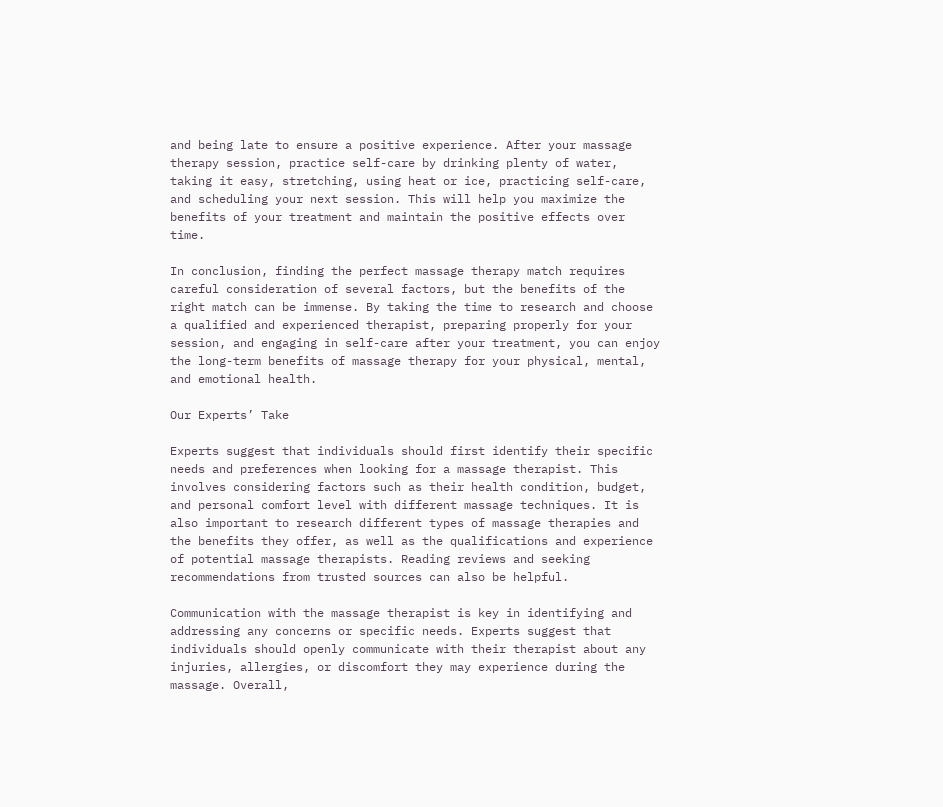and being late to ensure a positive experience. After your massage therapy session, practice self-care by drinking plenty of water, taking it easy, stretching, using heat or ice, practicing self-care, and scheduling your next session. This will help you maximize the benefits of your treatment and maintain the positive effects over time.

In conclusion, finding the perfect massage therapy match requires careful consideration of several factors, but the benefits of the right match can be immense. By taking the time to research and choose a qualified and experienced therapist, preparing properly for your session, and engaging in self-care after your treatment, you can enjoy the long-term benefits of massage therapy for your physical, mental, and emotional health.

Our Experts’ Take

Experts suggest that individuals should first identify their specific needs and preferences when looking for a massage therapist. This involves considering factors such as their health condition, budget, and personal comfort level with different massage techniques. It is also important to research different types of massage therapies and the benefits they offer, as well as the qualifications and experience of potential massage therapists. Reading reviews and seeking recommendations from trusted sources can also be helpful.

Communication with the massage therapist is key in identifying and addressing any concerns or specific needs. Experts suggest that individuals should openly communicate with their therapist about any injuries, allergies, or discomfort they may experience during the massage. Overall,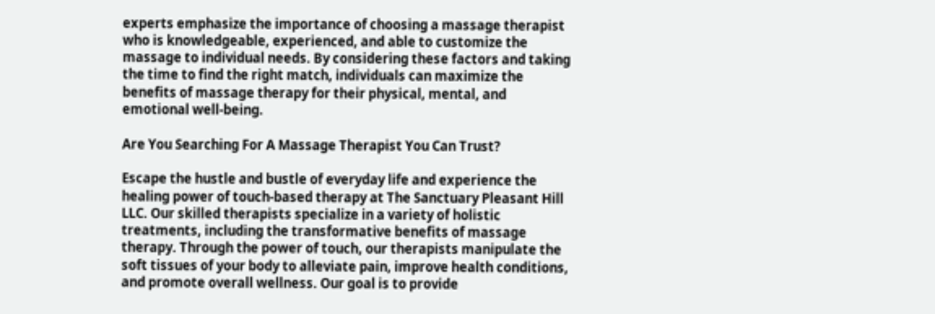experts emphasize the importance of choosing a massage therapist who is knowledgeable, experienced, and able to customize the massage to individual needs. By considering these factors and taking the time to find the right match, individuals can maximize the benefits of massage therapy for their physical, mental, and emotional well-being.

Are You Searching For A Massage Therapist You Can Trust?

Escape the hustle and bustle of everyday life and experience the healing power of touch-based therapy at The Sanctuary Pleasant Hill LLC. Our skilled therapists specialize in a variety of holistic treatments, including the transformative benefits of massage therapy. Through the power of touch, our therapists manipulate the soft tissues of your body to alleviate pain, improve health conditions, and promote overall wellness. Our goal is to provide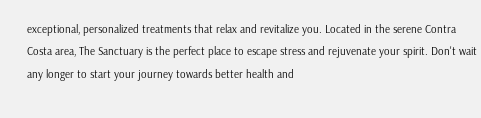exceptional, personalized treatments that relax and revitalize you. Located in the serene Contra Costa area, The Sanctuary is the perfect place to escape stress and rejuvenate your spirit. Don't wait any longer to start your journey towards better health and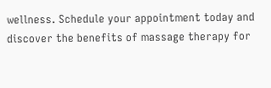wellness. Schedule your appointment today and discover the benefits of massage therapy for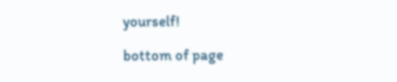yourself!

bottom of page